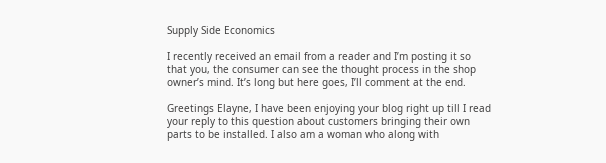Supply Side Economics

I recently received an email from a reader and I’m posting it so that you, the consumer can see the thought process in the shop owner’s mind. It’s long but here goes, I’ll comment at the end.

Greetings Elayne, I have been enjoying your blog right up till I read your reply to this question about customers bringing their own parts to be installed. I also am a woman who along with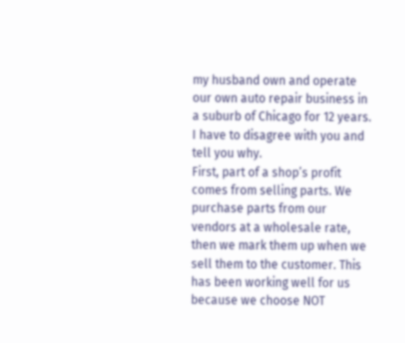my husband own and operate our own auto repair business in a suburb of Chicago for 12 years. I have to disagree with you and tell you why.
First, part of a shop’s profit comes from selling parts. We purchase parts from our vendors at a wholesale rate, then we mark them up when we sell them to the customer. This has been working well for us because we choose NOT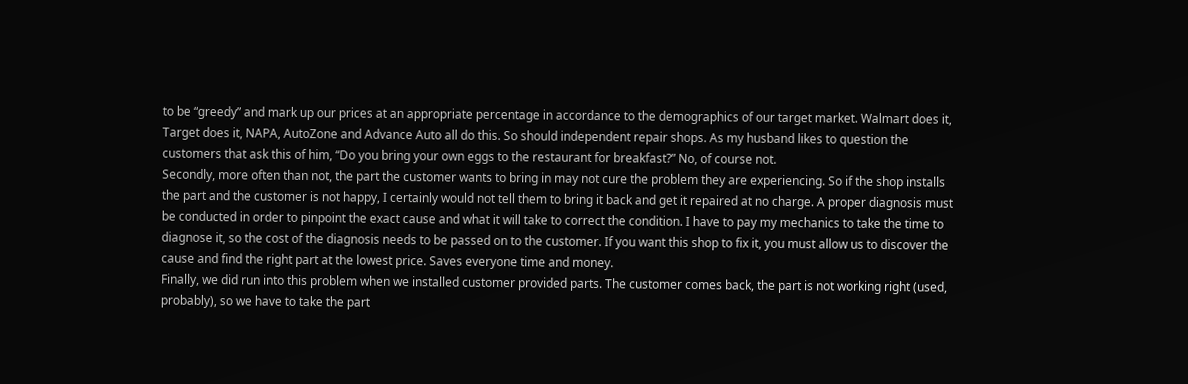to be “greedy” and mark up our prices at an appropriate percentage in accordance to the demographics of our target market. Walmart does it, Target does it, NAPA, AutoZone and Advance Auto all do this. So should independent repair shops. As my husband likes to question the customers that ask this of him, “Do you bring your own eggs to the restaurant for breakfast?” No, of course not.
Secondly, more often than not, the part the customer wants to bring in may not cure the problem they are experiencing. So if the shop installs the part and the customer is not happy, I certainly would not tell them to bring it back and get it repaired at no charge. A proper diagnosis must be conducted in order to pinpoint the exact cause and what it will take to correct the condition. I have to pay my mechanics to take the time to diagnose it, so the cost of the diagnosis needs to be passed on to the customer. If you want this shop to fix it, you must allow us to discover the cause and find the right part at the lowest price. Saves everyone time and money.
Finally, we did run into this problem when we installed customer provided parts. The customer comes back, the part is not working right (used, probably), so we have to take the part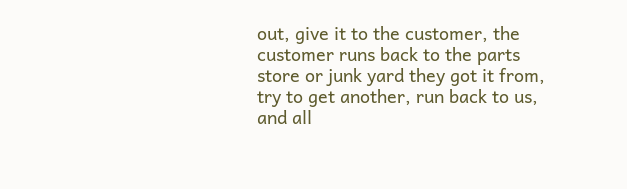out, give it to the customer, the customer runs back to the parts store or junk yard they got it from, try to get another, run back to us, and all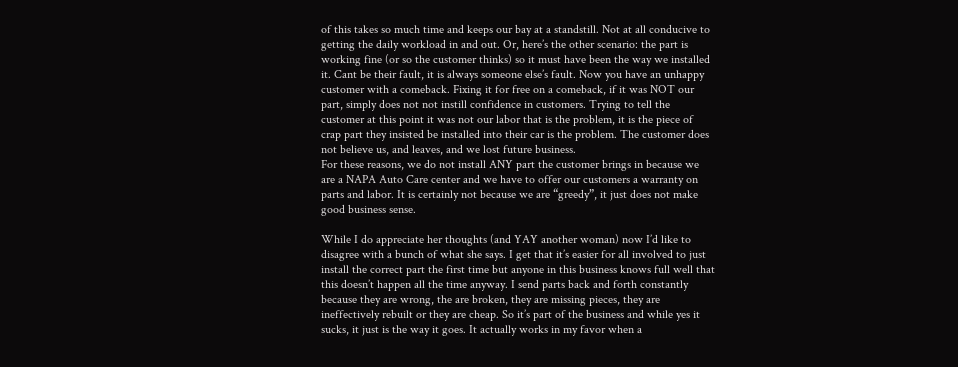of this takes so much time and keeps our bay at a standstill. Not at all conducive to getting the daily workload in and out. Or, here’s the other scenario: the part is working fine (or so the customer thinks) so it must have been the way we installed it. Cant be their fault, it is always someone else’s fault. Now you have an unhappy customer with a comeback. Fixing it for free on a comeback, if it was NOT our part, simply does not not instill confidence in customers. Trying to tell the customer at this point it was not our labor that is the problem, it is the piece of crap part they insisted be installed into their car is the problem. The customer does not believe us, and leaves, and we lost future business.
For these reasons, we do not install ANY part the customer brings in because we are a NAPA Auto Care center and we have to offer our customers a warranty on parts and labor. It is certainly not because we are “greedy”, it just does not make good business sense.

While I do appreciate her thoughts (and YAY another woman) now I’d like to disagree with a bunch of what she says. I get that it’s easier for all involved to just install the correct part the first time but anyone in this business knows full well that this doesn’t happen all the time anyway. I send parts back and forth constantly because they are wrong, the are broken, they are missing pieces, they are ineffectively rebuilt or they are cheap. So it’s part of the business and while yes it sucks, it just is the way it goes. It actually works in my favor when a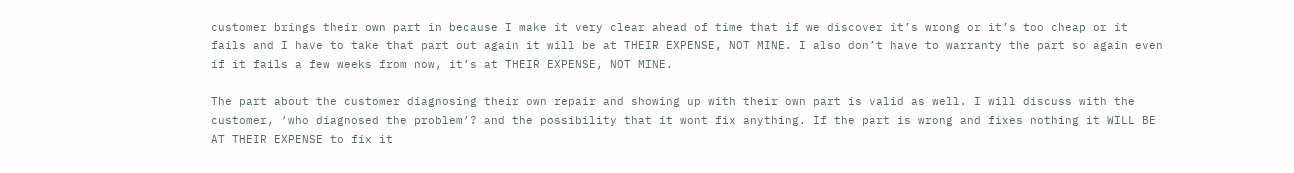customer brings their own part in because I make it very clear ahead of time that if we discover it’s wrong or it’s too cheap or it fails and I have to take that part out again it will be at THEIR EXPENSE, NOT MINE. I also don’t have to warranty the part so again even if it fails a few weeks from now, it’s at THEIR EXPENSE, NOT MINE.

The part about the customer diagnosing their own repair and showing up with their own part is valid as well. I will discuss with the customer, ‘who diagnosed the problem’? and the possibility that it wont fix anything. If the part is wrong and fixes nothing it WILL BE AT THEIR EXPENSE to fix it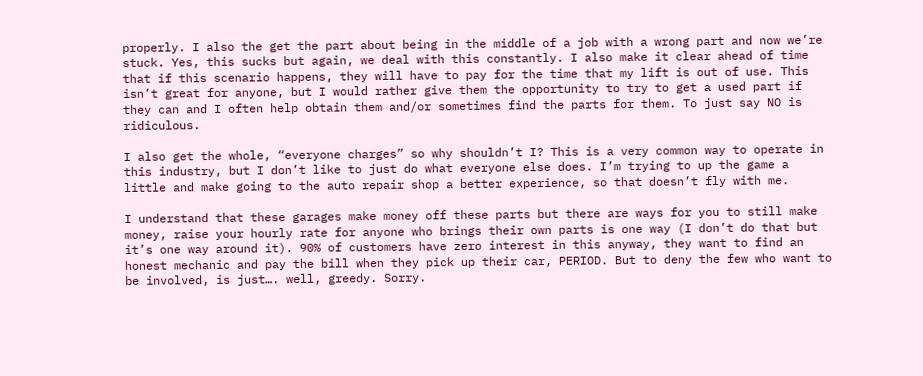properly. I also the get the part about being in the middle of a job with a wrong part and now we’re stuck. Yes, this sucks but again, we deal with this constantly. I also make it clear ahead of time that if this scenario happens, they will have to pay for the time that my lift is out of use. This isn’t great for anyone, but I would rather give them the opportunity to try to get a used part if they can and I often help obtain them and/or sometimes find the parts for them. To just say NO is ridiculous.

I also get the whole, “everyone charges” so why shouldn’t I? This is a very common way to operate in this industry, but I don’t like to just do what everyone else does. I’m trying to up the game a little and make going to the auto repair shop a better experience, so that doesn’t fly with me.

I understand that these garages make money off these parts but there are ways for you to still make money, raise your hourly rate for anyone who brings their own parts is one way (I don’t do that but it’s one way around it). 90% of customers have zero interest in this anyway, they want to find an honest mechanic and pay the bill when they pick up their car, PERIOD. But to deny the few who want to be involved, is just…. well, greedy. Sorry.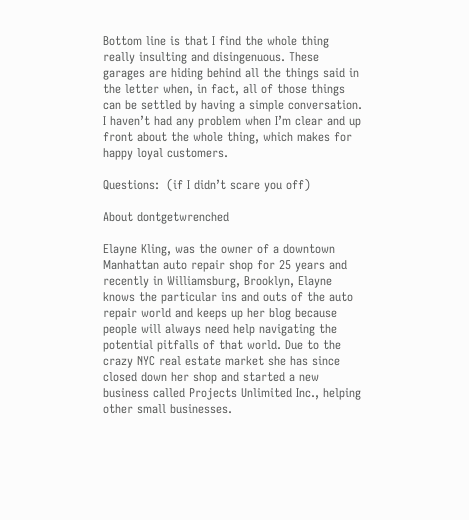Bottom line is that I find the whole thing really insulting and disingenuous. These garages are hiding behind all the things said in the letter when, in fact, all of those things can be settled by having a simple conversation. I haven’t had any problem when I’m clear and up front about the whole thing, which makes for happy loyal customers.

Questions:  (if I didn’t scare you off)

About dontgetwrenched

Elayne Kling, was the owner of a downtown Manhattan auto repair shop for 25 years and recently in Williamsburg, Brooklyn, Elayne knows the particular ins and outs of the auto repair world and keeps up her blog because people will always need help navigating the potential pitfalls of that world. Due to the crazy NYC real estate market she has since closed down her shop and started a new business called Projects Unlimited Inc., helping other small businesses.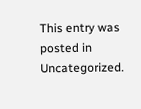This entry was posted in Uncategorized.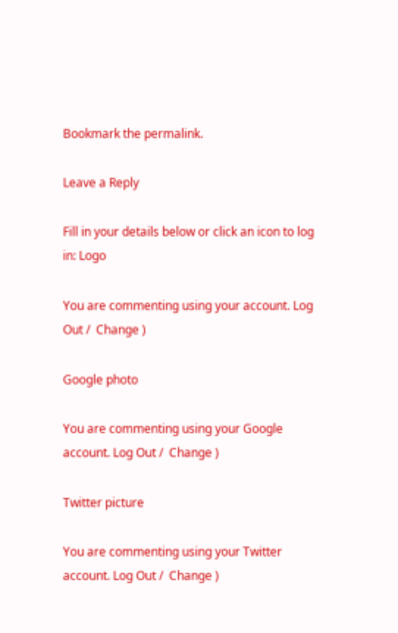Bookmark the permalink.

Leave a Reply

Fill in your details below or click an icon to log in: Logo

You are commenting using your account. Log Out /  Change )

Google photo

You are commenting using your Google account. Log Out /  Change )

Twitter picture

You are commenting using your Twitter account. Log Out /  Change )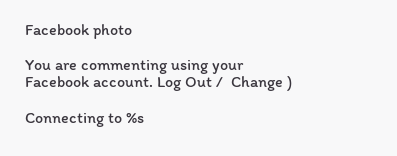Facebook photo

You are commenting using your Facebook account. Log Out /  Change )

Connecting to %s